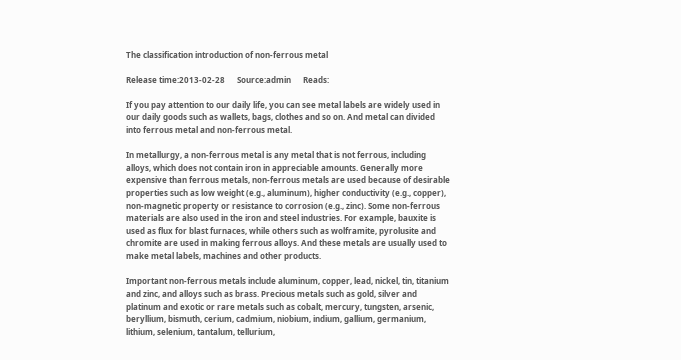The classification introduction of non-ferrous metal

Release time:2013-02-28      Source:admin      Reads:

If you pay attention to our daily life, you can see metal labels are widely used in our daily goods such as wallets, bags, clothes and so on. And metal can divided into ferrous metal and non-ferrous metal.

In metallurgy, a non-ferrous metal is any metal that is not ferrous, including alloys, which does not contain iron in appreciable amounts. Generally more expensive than ferrous metals, non-ferrous metals are used because of desirable properties such as low weight (e.g., aluminum), higher conductivity (e.g., copper), non-magnetic property or resistance to corrosion (e.g., zinc). Some non-ferrous materials are also used in the iron and steel industries. For example, bauxite is used as flux for blast furnaces, while others such as wolframite, pyrolusite and chromite are used in making ferrous alloys. And these metals are usually used to make metal labels, machines and other products.

Important non-ferrous metals include aluminum, copper, lead, nickel, tin, titanium and zinc, and alloys such as brass. Precious metals such as gold, silver and platinum and exotic or rare metals such as cobalt, mercury, tungsten, arsenic, beryllium, bismuth, cerium, cadmium, niobium, indium, gallium, germanium, lithium, selenium, tantalum, tellurium,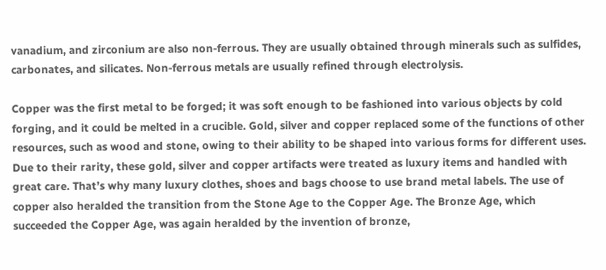vanadium, and zirconium are also non-ferrous. They are usually obtained through minerals such as sulfides, carbonates, and silicates. Non-ferrous metals are usually refined through electrolysis.

Copper was the first metal to be forged; it was soft enough to be fashioned into various objects by cold forging, and it could be melted in a crucible. Gold, silver and copper replaced some of the functions of other resources, such as wood and stone, owing to their ability to be shaped into various forms for different uses. Due to their rarity, these gold, silver and copper artifacts were treated as luxury items and handled with great care. That’s why many luxury clothes, shoes and bags choose to use brand metal labels. The use of copper also heralded the transition from the Stone Age to the Copper Age. The Bronze Age, which succeeded the Copper Age, was again heralded by the invention of bronze,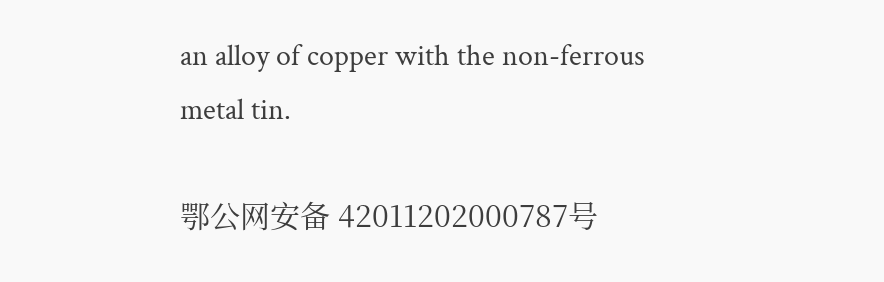an alloy of copper with the non-ferrous metal tin.

鄂公网安备 42011202000787号